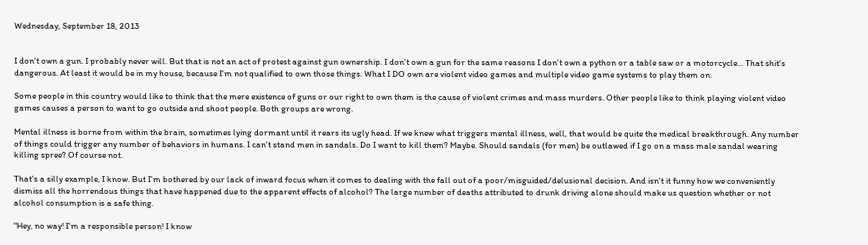Wednesday, September 18, 2013


I don't own a gun. I probably never will. But that is not an act of protest against gun ownership. I don't own a gun for the same reasons I don't own a python or a table saw or a motorcycle... That shit's dangerous. At least it would be in my house, because I'm not qualified to own those things. What I DO own are violent video games and multiple video game systems to play them on.

Some people in this country would like to think that the mere existence of guns or our right to own them is the cause of violent crimes and mass murders. Other people like to think playing violent video games causes a person to want to go outside and shoot people. Both groups are wrong.

Mental illness is borne from within the brain, sometimes lying dormant until it rears its ugly head. If we knew what triggers mental illness, well, that would be quite the medical breakthrough. Any number of things could trigger any number of behaviors in humans. I can't stand men in sandals. Do I want to kill them? Maybe. Should sandals (for men) be outlawed if I go on a mass male sandal wearing killing spree? Of course not.

That's a silly example, I know. But I'm bothered by our lack of inward focus when it comes to dealing with the fall out of a poor/misguided/delusional decision. And isn't it funny how we conveniently dismiss all the horrendous things that have happened due to the apparent effects of alcohol? The large number of deaths attributed to drunk driving alone should make us question whether or not alcohol consumption is a safe thing.

"Hey, no way! I'm a responsible person! I know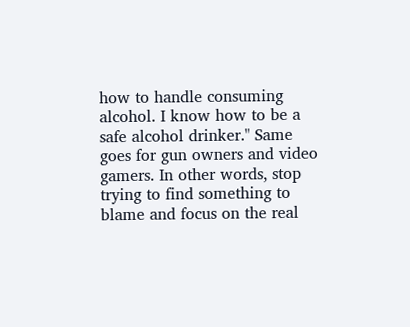how to handle consuming alcohol. I know how to be a safe alcohol drinker." Same goes for gun owners and video gamers. In other words, stop trying to find something to blame and focus on the real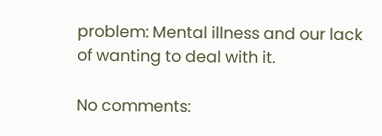problem: Mental illness and our lack of wanting to deal with it.

No comments: